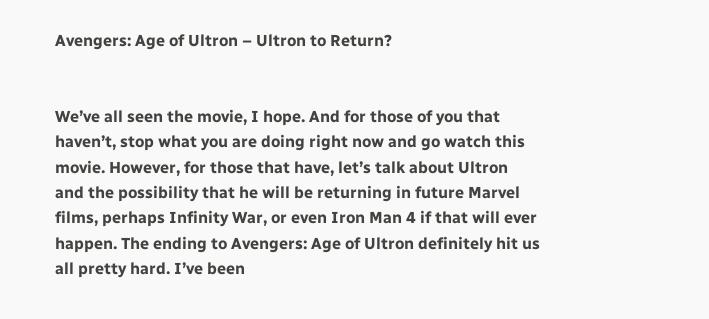Avengers: Age of Ultron – Ultron to Return?


We’ve all seen the movie, I hope. And for those of you that haven’t, stop what you are doing right now and go watch this movie. However, for those that have, let’s talk about Ultron and the possibility that he will be returning in future Marvel films, perhaps Infinity War, or even Iron Man 4 if that will ever happen. The ending to Avengers: Age of Ultron definitely hit us all pretty hard. I’ve been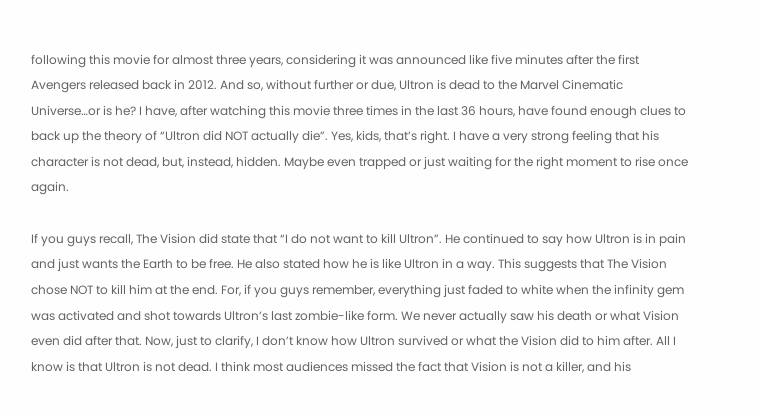following this movie for almost three years, considering it was announced like five minutes after the first Avengers released back in 2012. And so, without further or due, Ultron is dead to the Marvel Cinematic Universe…or is he? I have, after watching this movie three times in the last 36 hours, have found enough clues to back up the theory of “Ultron did NOT actually die”. Yes, kids, that’s right. I have a very strong feeling that his character is not dead, but, instead, hidden. Maybe even trapped or just waiting for the right moment to rise once again.

If you guys recall, The Vision did state that “I do not want to kill Ultron”. He continued to say how Ultron is in pain and just wants the Earth to be free. He also stated how he is like Ultron in a way. This suggests that The Vision chose NOT to kill him at the end. For, if you guys remember, everything just faded to white when the infinity gem was activated and shot towards Ultron’s last zombie-like form. We never actually saw his death or what Vision even did after that. Now, just to clarify, I don’t know how Ultron survived or what the Vision did to him after. All I know is that Ultron is not dead. I think most audiences missed the fact that Vision is not a killer, and his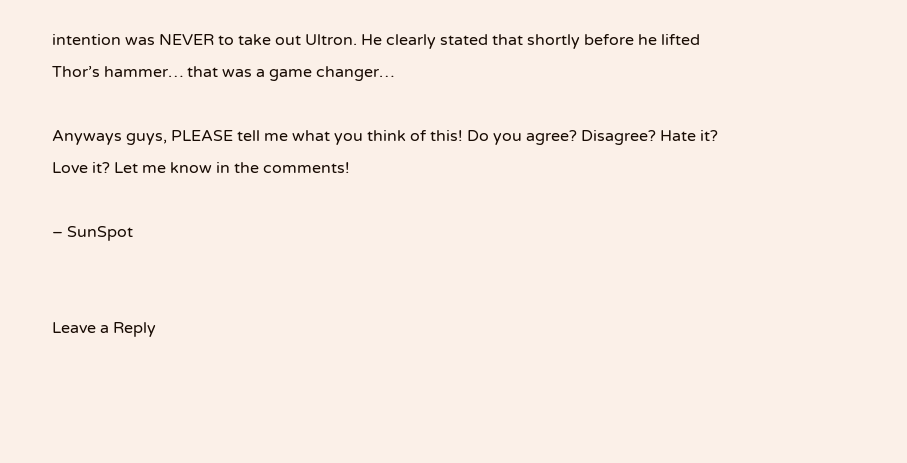intention was NEVER to take out Ultron. He clearly stated that shortly before he lifted Thor’s hammer… that was a game changer…

Anyways guys, PLEASE tell me what you think of this! Do you agree? Disagree? Hate it? Love it? Let me know in the comments!

– SunSpot


Leave a Reply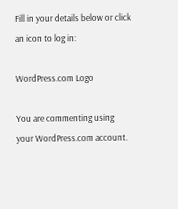Fill in your details below or click an icon to log in:

WordPress.com Logo

You are commenting using your WordPress.com account.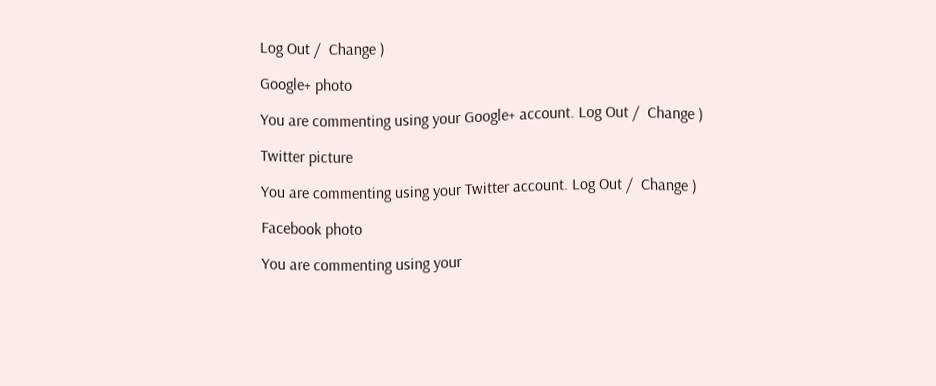Log Out /  Change )

Google+ photo

You are commenting using your Google+ account. Log Out /  Change )

Twitter picture

You are commenting using your Twitter account. Log Out /  Change )

Facebook photo

You are commenting using your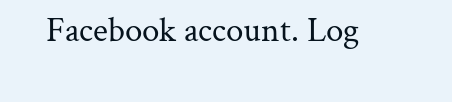Facebook account. Log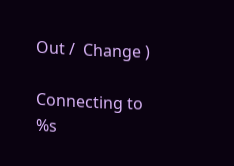Out /  Change )

Connecting to %s